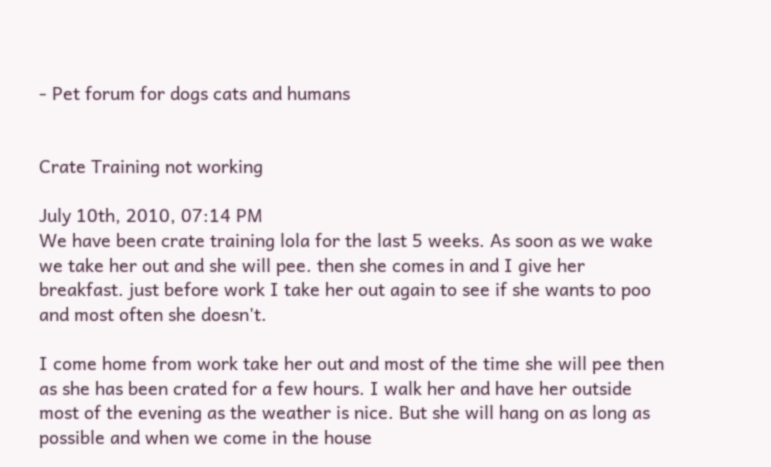- Pet forum for dogs cats and humans


Crate Training not working

July 10th, 2010, 07:14 PM
We have been crate training lola for the last 5 weeks. As soon as we wake we take her out and she will pee. then she comes in and I give her breakfast. just before work I take her out again to see if she wants to poo and most often she doesn't.

I come home from work take her out and most of the time she will pee then as she has been crated for a few hours. I walk her and have her outside most of the evening as the weather is nice. But she will hang on as long as possible and when we come in the house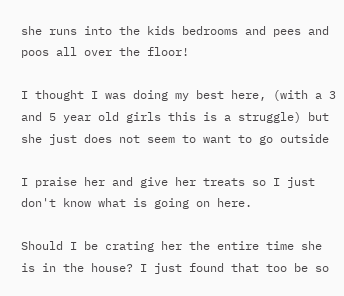she runs into the kids bedrooms and pees and poos all over the floor!

I thought I was doing my best here, (with a 3 and 5 year old girls this is a struggle) but she just does not seem to want to go outside

I praise her and give her treats so I just don't know what is going on here.

Should I be crating her the entire time she is in the house? I just found that too be so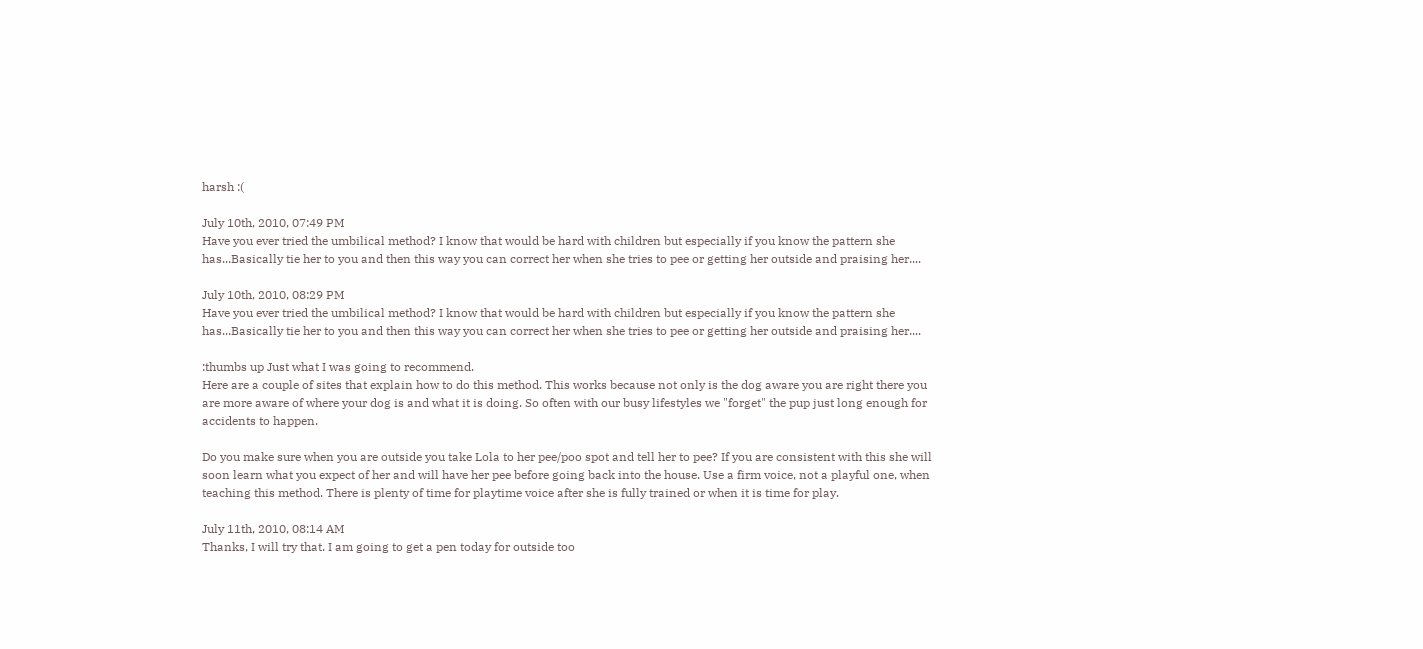harsh :(

July 10th, 2010, 07:49 PM
Have you ever tried the umbilical method? I know that would be hard with children but especially if you know the pattern she has...Basically tie her to you and then this way you can correct her when she tries to pee or getting her outside and praising her....

July 10th, 2010, 08:29 PM
Have you ever tried the umbilical method? I know that would be hard with children but especially if you know the pattern she has...Basically tie her to you and then this way you can correct her when she tries to pee or getting her outside and praising her....

:thumbs up Just what I was going to recommend.
Here are a couple of sites that explain how to do this method. This works because not only is the dog aware you are right there you are more aware of where your dog is and what it is doing. So often with our busy lifestyles we "forget" the pup just long enough for accidents to happen.

Do you make sure when you are outside you take Lola to her pee/poo spot and tell her to pee? If you are consistent with this she will soon learn what you expect of her and will have her pee before going back into the house. Use a firm voice, not a playful one, when teaching this method. There is plenty of time for playtime voice after she is fully trained or when it is time for play.

July 11th, 2010, 08:14 AM
Thanks, I will try that. I am going to get a pen today for outside too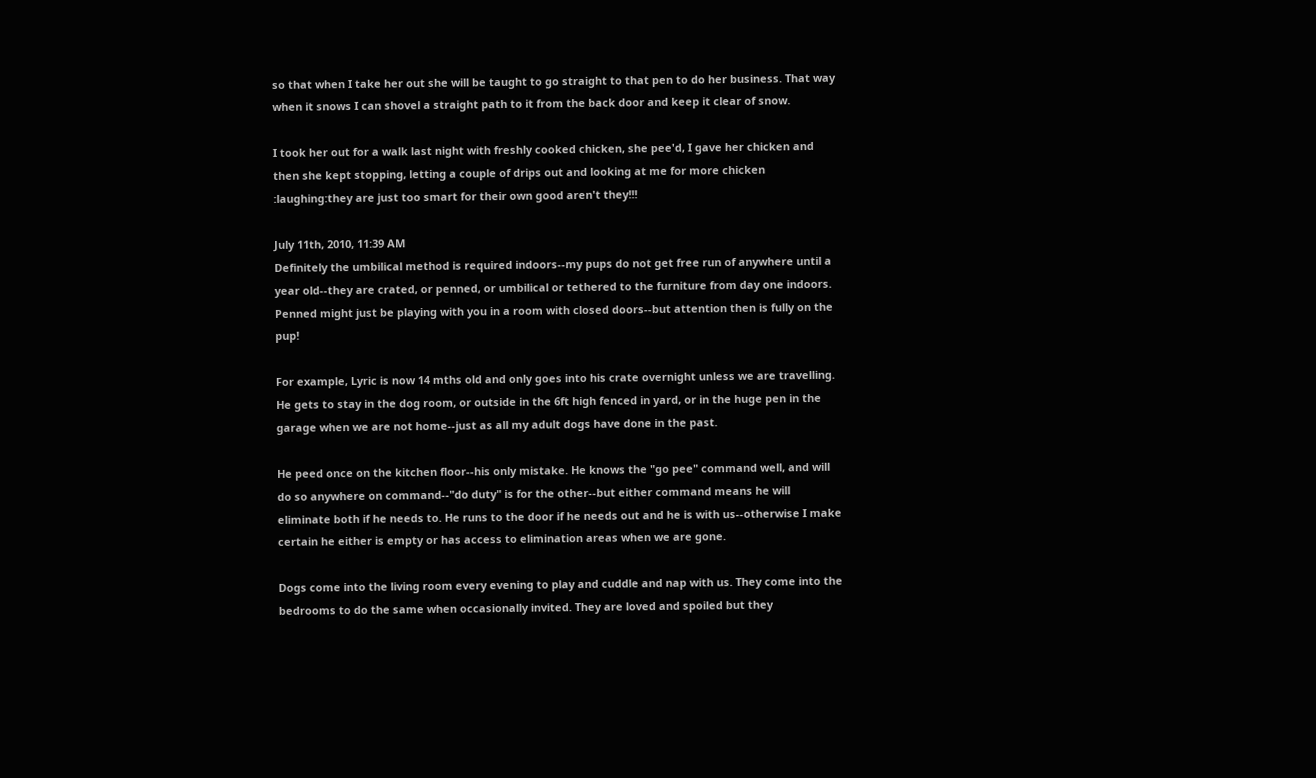so that when I take her out she will be taught to go straight to that pen to do her business. That way when it snows I can shovel a straight path to it from the back door and keep it clear of snow.

I took her out for a walk last night with freshly cooked chicken, she pee'd, I gave her chicken and then she kept stopping, letting a couple of drips out and looking at me for more chicken :laughing:they are just too smart for their own good aren't they!!!

July 11th, 2010, 11:39 AM
Definitely the umbilical method is required indoors--my pups do not get free run of anywhere until a year old--they are crated, or penned, or umbilical or tethered to the furniture from day one indoors. Penned might just be playing with you in a room with closed doors--but attention then is fully on the pup!

For example, Lyric is now 14 mths old and only goes into his crate overnight unless we are travelling. He gets to stay in the dog room, or outside in the 6ft high fenced in yard, or in the huge pen in the garage when we are not home--just as all my adult dogs have done in the past.

He peed once on the kitchen floor--his only mistake. He knows the "go pee" command well, and will do so anywhere on command--"do duty" is for the other--but either command means he will eliminate both if he needs to. He runs to the door if he needs out and he is with us--otherwise I make certain he either is empty or has access to elimination areas when we are gone.

Dogs come into the living room every evening to play and cuddle and nap with us. They come into the bedrooms to do the same when occasionally invited. They are loved and spoiled but they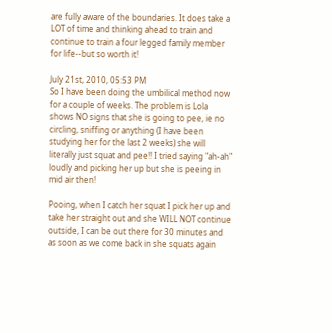are fully aware of the boundaries. It does take a LOT of time and thinking ahead to train and continue to train a four legged family member for life--but so worth it!

July 21st, 2010, 05:53 PM
So I have been doing the umbilical method now for a couple of weeks. The problem is Lola shows NO signs that she is going to pee, ie no circling, sniffing or anything (I have been studying her for the last 2 weeks) she will literally just squat and pee!! I tried saying "ah-ah" loudly and picking her up but she is peeing in mid air then!

Pooing, when I catch her squat I pick her up and take her straight out and she WILL NOT continue outside, I can be out there for 30 minutes and as soon as we come back in she squats again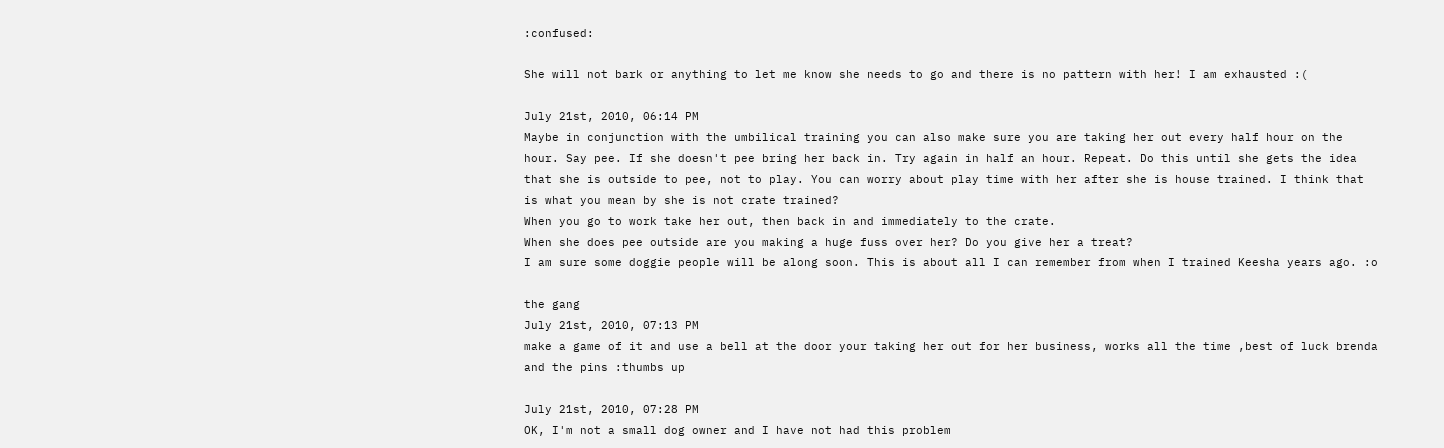:confused:

She will not bark or anything to let me know she needs to go and there is no pattern with her! I am exhausted :(

July 21st, 2010, 06:14 PM
Maybe in conjunction with the umbilical training you can also make sure you are taking her out every half hour on the hour. Say pee. If she doesn't pee bring her back in. Try again in half an hour. Repeat. Do this until she gets the idea that she is outside to pee, not to play. You can worry about play time with her after she is house trained. I think that is what you mean by she is not crate trained?
When you go to work take her out, then back in and immediately to the crate.
When she does pee outside are you making a huge fuss over her? Do you give her a treat?
I am sure some doggie people will be along soon. This is about all I can remember from when I trained Keesha years ago. :o

the gang
July 21st, 2010, 07:13 PM
make a game of it and use a bell at the door your taking her out for her business, works all the time ,best of luck brenda and the pins :thumbs up

July 21st, 2010, 07:28 PM
OK, I'm not a small dog owner and I have not had this problem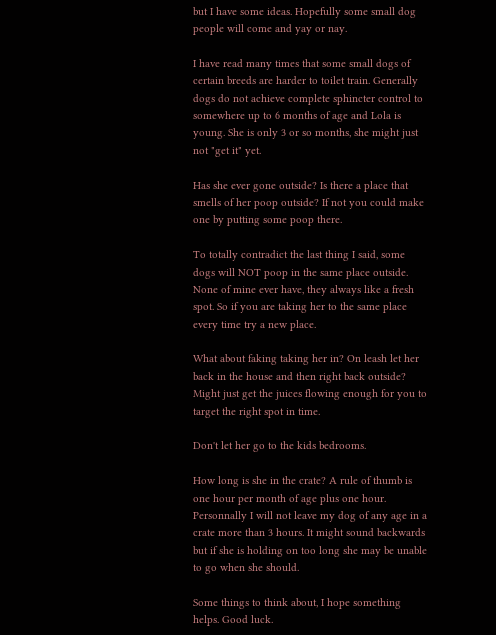but I have some ideas. Hopefully some small dog people will come and yay or nay.

I have read many times that some small dogs of certain breeds are harder to toilet train. Generally dogs do not achieve complete sphincter control to somewhere up to 6 months of age and Lola is young. She is only 3 or so months, she might just not "get it" yet.

Has she ever gone outside? Is there a place that smells of her poop outside? If not you could make one by putting some poop there.

To totally contradict the last thing I said, some dogs will NOT poop in the same place outside. None of mine ever have, they always like a fresh spot. So if you are taking her to the same place every time try a new place.

What about faking taking her in? On leash let her back in the house and then right back outside? Might just get the juices flowing enough for you to target the right spot in time.

Don't let her go to the kids bedrooms.

How long is she in the crate? A rule of thumb is one hour per month of age plus one hour. Personnally I will not leave my dog of any age in a crate more than 3 hours. It might sound backwards but if she is holding on too long she may be unable to go when she should.

Some things to think about, I hope something helps. Good luck.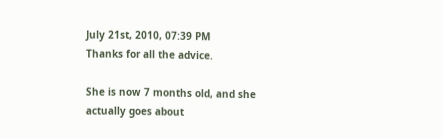July 21st, 2010, 07:39 PM
Thanks for all the advice.

She is now 7 months old, and she actually goes about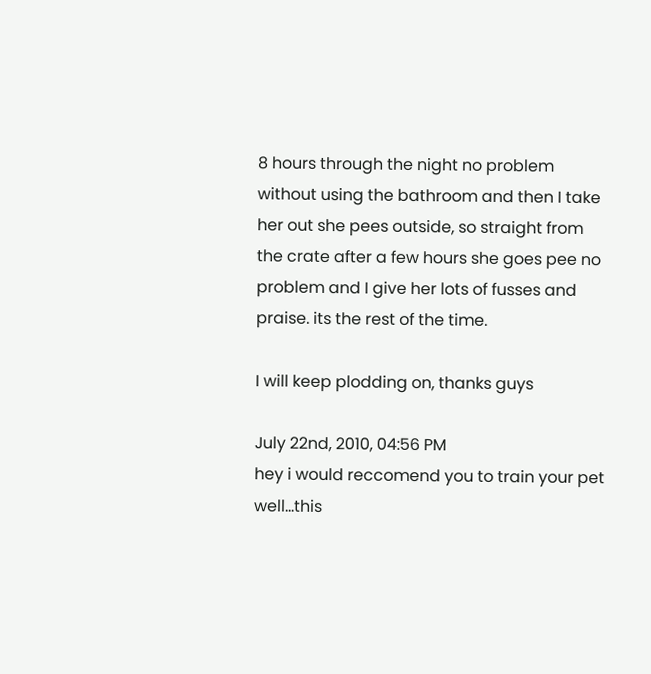8 hours through the night no problem without using the bathroom and then I take her out she pees outside, so straight from the crate after a few hours she goes pee no problem and I give her lots of fusses and praise. its the rest of the time.

I will keep plodding on, thanks guys

July 22nd, 2010, 04:56 PM
hey i would reccomend you to train your pet well...this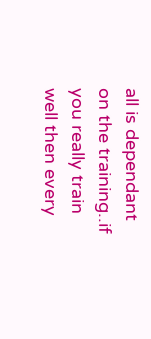all is dependant on the training..if you really train well then every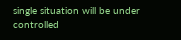single situation will be under controlled